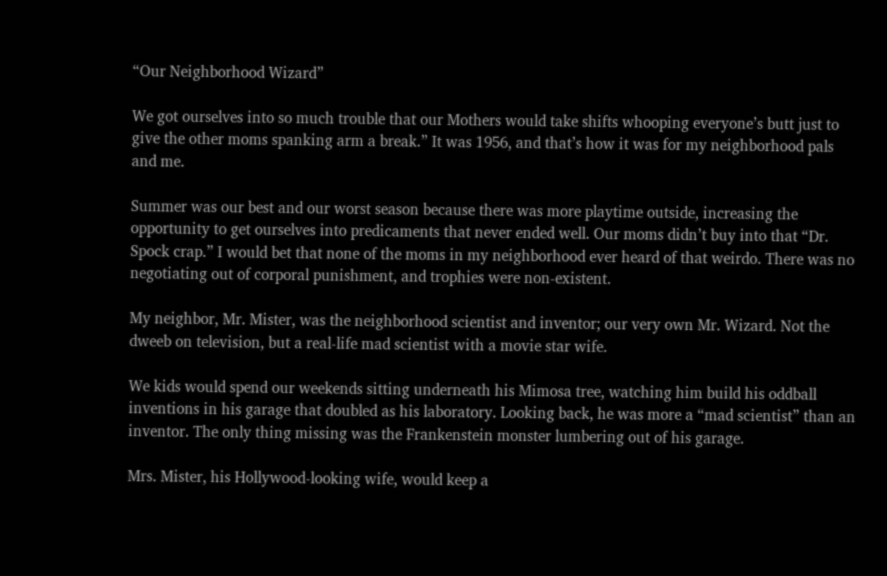“Our Neighborhood Wizard”

We got ourselves into so much trouble that our Mothers would take shifts whooping everyone’s butt just to give the other moms spanking arm a break.” It was 1956, and that’s how it was for my neighborhood pals and me.

Summer was our best and our worst season because there was more playtime outside, increasing the opportunity to get ourselves into predicaments that never ended well. Our moms didn’t buy into that “Dr. Spock crap.” I would bet that none of the moms in my neighborhood ever heard of that weirdo. There was no negotiating out of corporal punishment, and trophies were non-existent.

My neighbor, Mr. Mister, was the neighborhood scientist and inventor; our very own Mr. Wizard. Not the dweeb on television, but a real-life mad scientist with a movie star wife.

We kids would spend our weekends sitting underneath his Mimosa tree, watching him build his oddball inventions in his garage that doubled as his laboratory. Looking back, he was more a “mad scientist” than an inventor. The only thing missing was the Frankenstein monster lumbering out of his garage.

Mrs. Mister, his Hollywood-looking wife, would keep a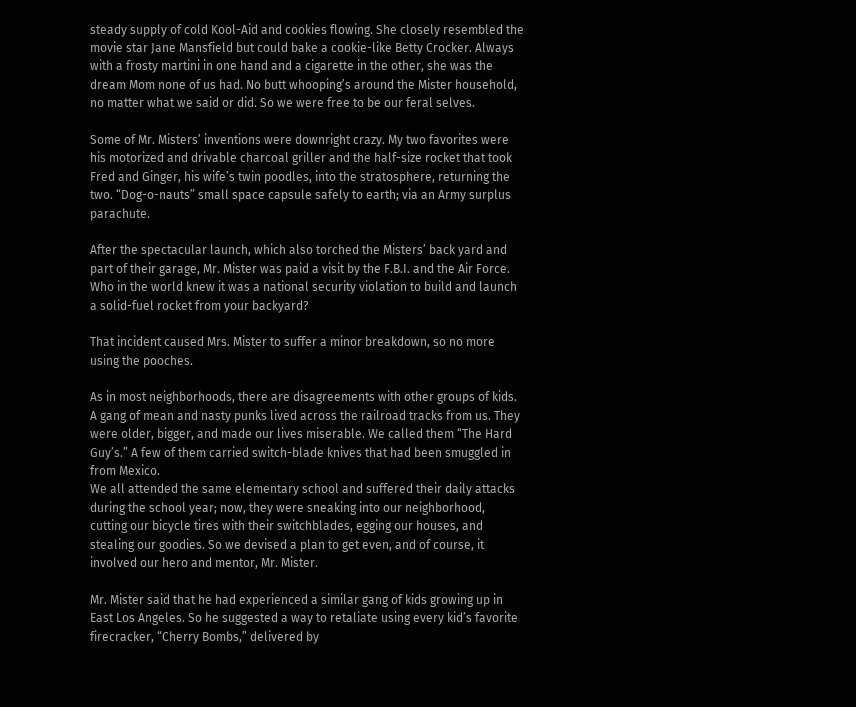steady supply of cold Kool-Aid and cookies flowing. She closely resembled the movie star Jane Mansfield but could bake a cookie-like Betty Crocker. Always with a frosty martini in one hand and a cigarette in the other, she was the dream Mom none of us had. No butt whooping’s around the Mister household, no matter what we said or did. So we were free to be our feral selves.

Some of Mr. Misters’ inventions were downright crazy. My two favorites were his motorized and drivable charcoal griller and the half-size rocket that took Fred and Ginger, his wife’s twin poodles, into the stratosphere, returning the two. “Dog-o-nauts” small space capsule safely to earth; via an Army surplus parachute.

After the spectacular launch, which also torched the Misters’ back yard and part of their garage, Mr. Mister was paid a visit by the F.B.I. and the Air Force. Who in the world knew it was a national security violation to build and launch a solid-fuel rocket from your backyard?

That incident caused Mrs. Mister to suffer a minor breakdown, so no more using the pooches.

As in most neighborhoods, there are disagreements with other groups of kids. A gang of mean and nasty punks lived across the railroad tracks from us. They were older, bigger, and made our lives miserable. We called them “The Hard Guy’s.” A few of them carried switch-blade knives that had been smuggled in from Mexico.
We all attended the same elementary school and suffered their daily attacks during the school year; now, they were sneaking into our neighborhood, cutting our bicycle tires with their switchblades, egging our houses, and stealing our goodies. So we devised a plan to get even, and of course, it involved our hero and mentor, Mr. Mister.

Mr. Mister said that he had experienced a similar gang of kids growing up in East Los Angeles. So he suggested a way to retaliate using every kid’s favorite firecracker, “Cherry Bombs,” delivered by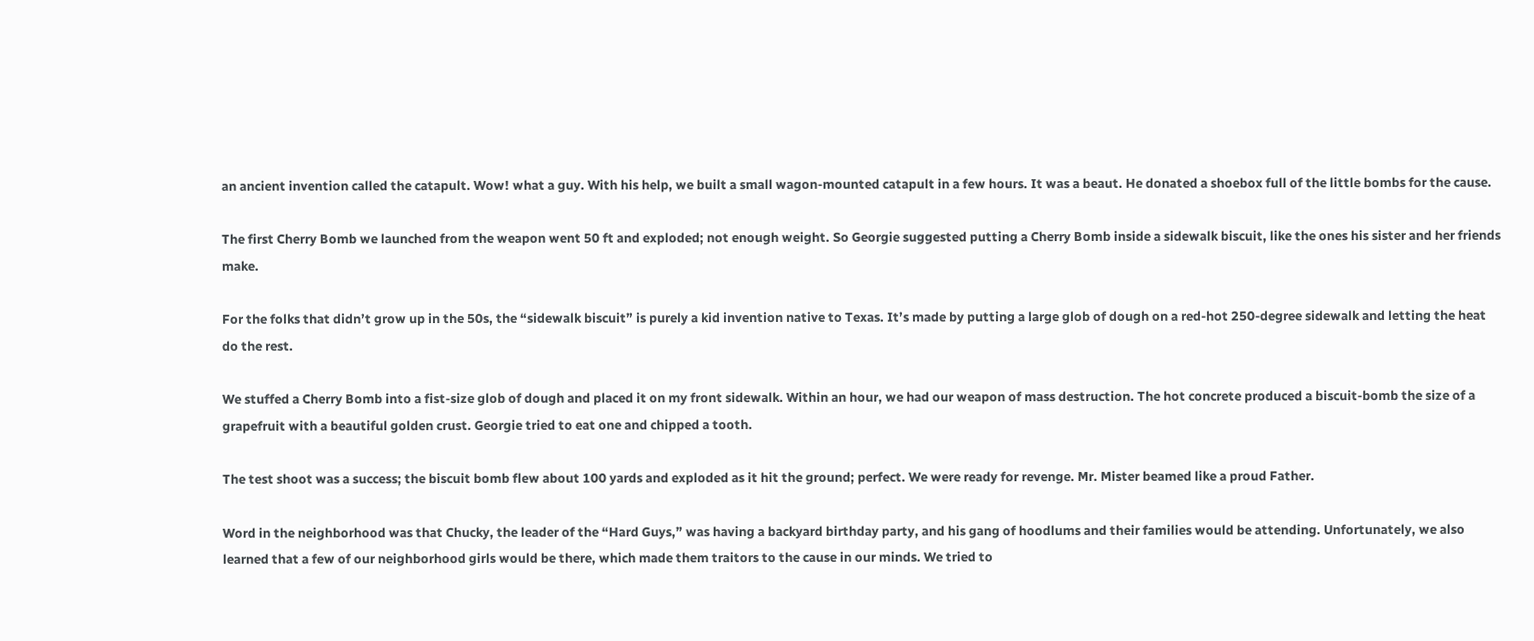an ancient invention called the catapult. Wow! what a guy. With his help, we built a small wagon-mounted catapult in a few hours. It was a beaut. He donated a shoebox full of the little bombs for the cause.

The first Cherry Bomb we launched from the weapon went 50 ft and exploded; not enough weight. So Georgie suggested putting a Cherry Bomb inside a sidewalk biscuit, like the ones his sister and her friends make.

For the folks that didn’t grow up in the 50s, the “sidewalk biscuit” is purely a kid invention native to Texas. It’s made by putting a large glob of dough on a red-hot 250-degree sidewalk and letting the heat do the rest.

We stuffed a Cherry Bomb into a fist-size glob of dough and placed it on my front sidewalk. Within an hour, we had our weapon of mass destruction. The hot concrete produced a biscuit-bomb the size of a grapefruit with a beautiful golden crust. Georgie tried to eat one and chipped a tooth.

The test shoot was a success; the biscuit bomb flew about 100 yards and exploded as it hit the ground; perfect. We were ready for revenge. Mr. Mister beamed like a proud Father.

Word in the neighborhood was that Chucky, the leader of the “Hard Guys,” was having a backyard birthday party, and his gang of hoodlums and their families would be attending. Unfortunately, we also learned that a few of our neighborhood girls would be there, which made them traitors to the cause in our minds. We tried to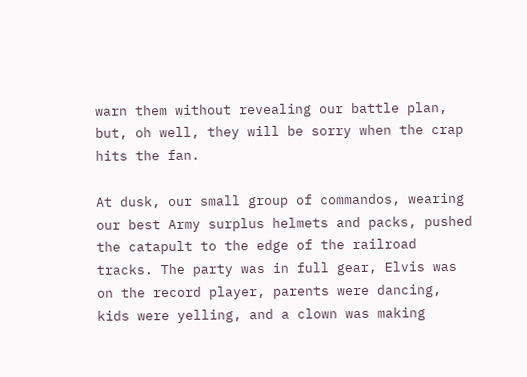warn them without revealing our battle plan, but, oh well, they will be sorry when the crap hits the fan.

At dusk, our small group of commandos, wearing our best Army surplus helmets and packs, pushed the catapult to the edge of the railroad tracks. The party was in full gear, Elvis was on the record player, parents were dancing, kids were yelling, and a clown was making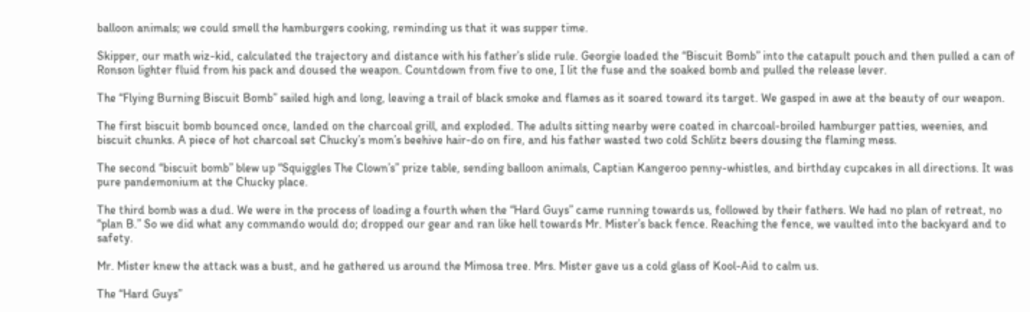balloon animals; we could smell the hamburgers cooking, reminding us that it was supper time.

Skipper, our math wiz-kid, calculated the trajectory and distance with his father’s slide rule. Georgie loaded the “Biscuit Bomb” into the catapult pouch and then pulled a can of Ronson lighter fluid from his pack and doused the weapon. Countdown from five to one, I lit the fuse and the soaked bomb and pulled the release lever.

The “Flying Burning Biscuit Bomb” sailed high and long, leaving a trail of black smoke and flames as it soared toward its target. We gasped in awe at the beauty of our weapon.

The first biscuit bomb bounced once, landed on the charcoal grill, and exploded. The adults sitting nearby were coated in charcoal-broiled hamburger patties, weenies, and biscuit chunks. A piece of hot charcoal set Chucky’s mom’s beehive hair-do on fire, and his father wasted two cold Schlitz beers dousing the flaming mess.

The second “biscuit bomb” blew up “Squiggles The Clown’s” prize table, sending balloon animals, Captian Kangeroo penny-whistles, and birthday cupcakes in all directions. It was pure pandemonium at the Chucky place.

The third bomb was a dud. We were in the process of loading a fourth when the “Hard Guys” came running towards us, followed by their fathers. We had no plan of retreat, no “plan B.” So we did what any commando would do; dropped our gear and ran like hell towards Mr. Mister’s back fence. Reaching the fence, we vaulted into the backyard and to safety.

Mr. Mister knew the attack was a bust, and he gathered us around the Mimosa tree. Mrs. Mister gave us a cold glass of Kool-Aid to calm us.

The “Hard Guys”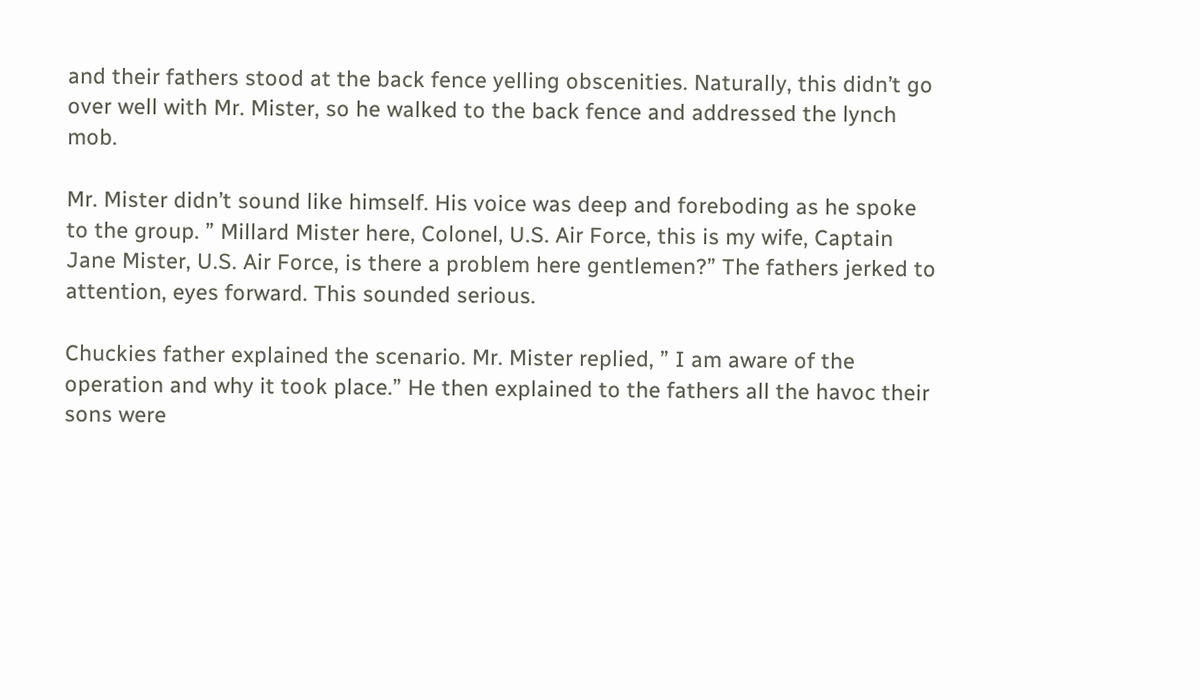and their fathers stood at the back fence yelling obscenities. Naturally, this didn’t go over well with Mr. Mister, so he walked to the back fence and addressed the lynch mob.

Mr. Mister didn’t sound like himself. His voice was deep and foreboding as he spoke to the group. ” Millard Mister here, Colonel, U.S. Air Force, this is my wife, Captain Jane Mister, U.S. Air Force, is there a problem here gentlemen?” The fathers jerked to attention, eyes forward. This sounded serious.

Chuckies father explained the scenario. Mr. Mister replied, ” I am aware of the operation and why it took place.” He then explained to the fathers all the havoc their sons were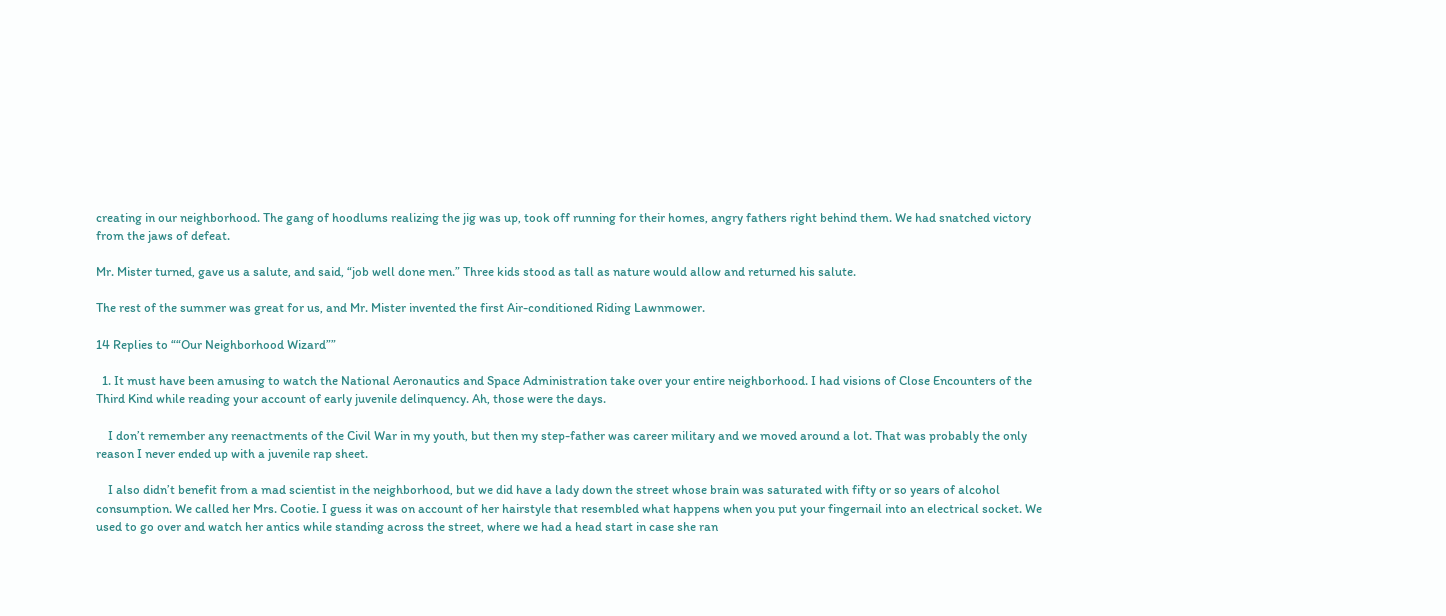creating in our neighborhood. The gang of hoodlums realizing the jig was up, took off running for their homes, angry fathers right behind them. We had snatched victory from the jaws of defeat.

Mr. Mister turned, gave us a salute, and said, “job well done men.” Three kids stood as tall as nature would allow and returned his salute.

The rest of the summer was great for us, and Mr. Mister invented the first Air-conditioned Riding Lawnmower.

14 Replies to ““Our Neighborhood Wizard””

  1. It must have been amusing to watch the National Aeronautics and Space Administration take over your entire neighborhood. I had visions of Close Encounters of the Third Kind while reading your account of early juvenile delinquency. Ah, those were the days.

    I don’t remember any reenactments of the Civil War in my youth, but then my step-father was career military and we moved around a lot. That was probably the only reason I never ended up with a juvenile rap sheet.

    I also didn’t benefit from a mad scientist in the neighborhood, but we did have a lady down the street whose brain was saturated with fifty or so years of alcohol consumption. We called her Mrs. Cootie. I guess it was on account of her hairstyle that resembled what happens when you put your fingernail into an electrical socket. We used to go over and watch her antics while standing across the street, where we had a head start in case she ran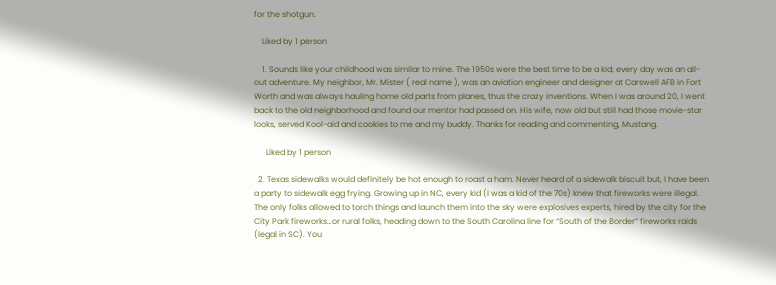for the shotgun.

    Liked by 1 person

    1. Sounds like your childhood was similar to mine. The 1950s were the best time to be a kid; every day was an all-out adventure. My neighbor, Mr. Mister ( real name ), was an aviation engineer and designer at Carswell AFB in Fort Worth and was always hauling home old parts from planes, thus the crazy inventions. When I was around 20, I went back to the old neighborhood and found our mentor had passed on. His wife, now old but still had those movie-star looks, served Kool-aid and cookies to me and my buddy. Thanks for reading and commenting, Mustang.

      Liked by 1 person

  2. Texas sidewalks would definitely be hot enough to roast a ham. Never heard of a sidewalk biscuit but, I have been a party to sidewalk egg frying. Growing up in NC, every kid (I was a kid of the 70s) knew that fireworks were illegal. The only folks allowed to torch things and launch them into the sky were explosives experts, hired by the city for the City Park fireworks…or rural folks, heading down to the South Carolina line for “South of the Border” fireworks raids (legal in SC). You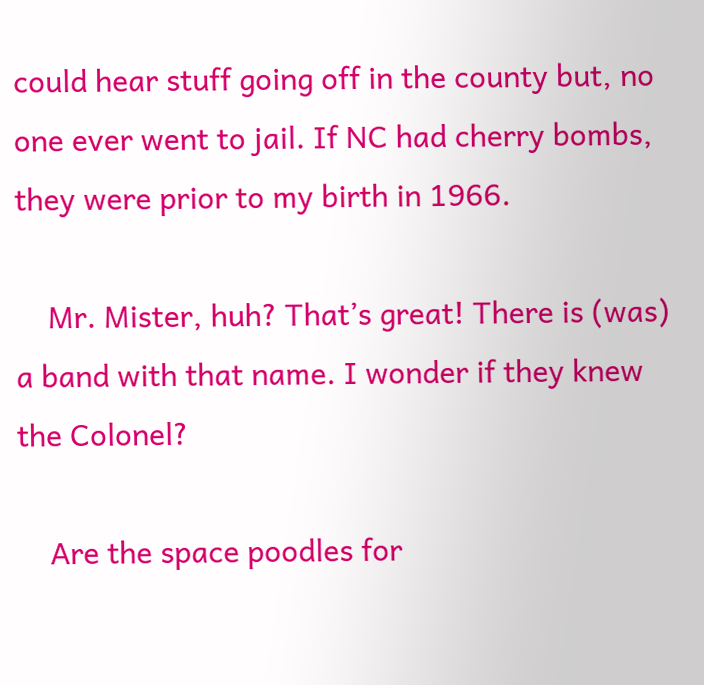could hear stuff going off in the county but, no one ever went to jail. If NC had cherry bombs, they were prior to my birth in 1966.

    Mr. Mister, huh? That’s great! There is (was) a band with that name. I wonder if they knew the Colonel?

    Are the space poodles for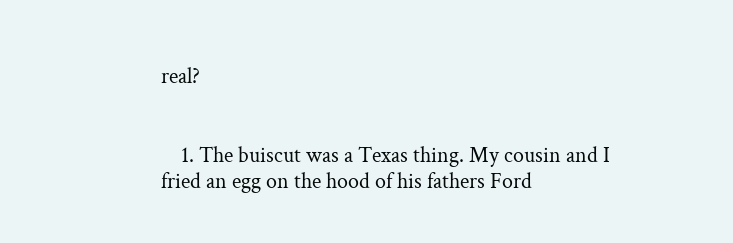real?


    1. The buiscut was a Texas thing. My cousin and I fried an egg on the hood of his fathers Ford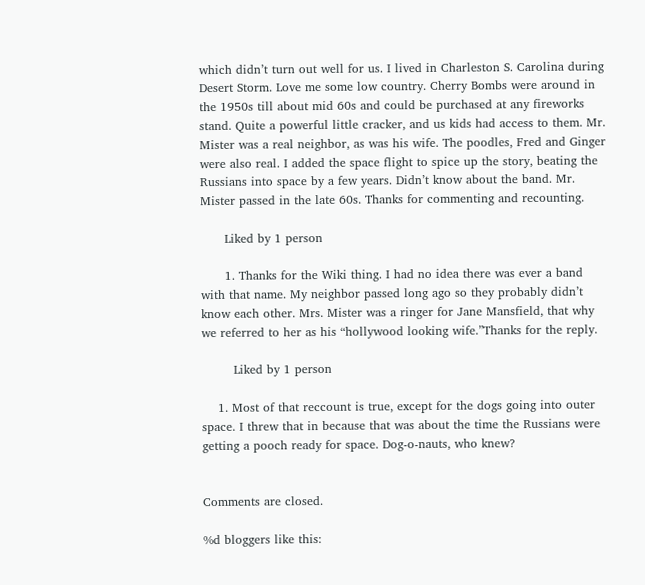which didn’t turn out well for us. I lived in Charleston S. Carolina during Desert Storm. Love me some low country. Cherry Bombs were around in the 1950s till about mid 60s and could be purchased at any fireworks stand. Quite a powerful little cracker, and us kids had access to them. Mr. Mister was a real neighbor, as was his wife. The poodles, Fred and Ginger were also real. I added the space flight to spice up the story, beating the Russians into space by a few years. Didn’t know about the band. Mr. Mister passed in the late 60s. Thanks for commenting and recounting.

      Liked by 1 person

      1. Thanks for the Wiki thing. I had no idea there was ever a band with that name. My neighbor passed long ago so they probably didn’t know each other. Mrs. Mister was a ringer for Jane Mansfield, that why we referred to her as his “hollywood looking wife.”Thanks for the reply.

        Liked by 1 person

    1. Most of that reccount is true, except for the dogs going into outer space. I threw that in because that was about the time the Russians were getting a pooch ready for space. Dog-o-nauts, who knew?


Comments are closed.

%d bloggers like this: